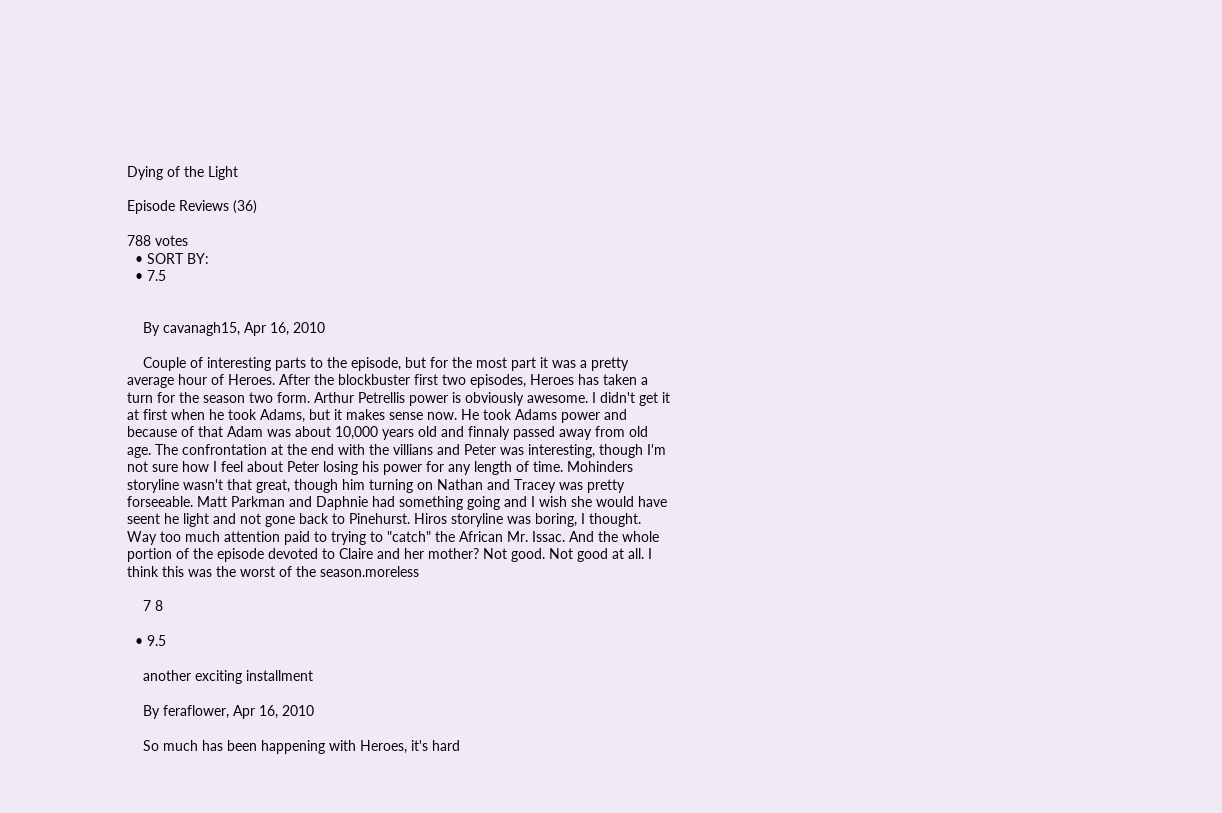Dying of the Light

Episode Reviews (36)

788 votes
  • SORT BY:
  • 7.5


    By cavanagh15, Apr 16, 2010

    Couple of interesting parts to the episode, but for the most part it was a pretty average hour of Heroes. After the blockbuster first two episodes, Heroes has taken a turn for the season two form. Arthur Petrellis power is obviously awesome. I didn't get it at first when he took Adams, but it makes sense now. He took Adams power and because of that Adam was about 10,000 years old and finnaly passed away from old age. The confrontation at the end with the villians and Peter was interesting, though I'm not sure how I feel about Peter losing his power for any length of time. Mohinders storyline wasn't that great, though him turning on Nathan and Tracey was pretty forseeable. Matt Parkman and Daphnie had something going and I wish she would have seent he light and not gone back to Pinehurst. Hiros storyline was boring, I thought. Way too much attention paid to trying to "catch" the African Mr. Issac. And the whole portion of the episode devoted to Claire and her mother? Not good. Not good at all. I think this was the worst of the season.moreless

    7 8

  • 9.5

    another exciting installment

    By feraflower, Apr 16, 2010

    So much has been happening with Heroes, it's hard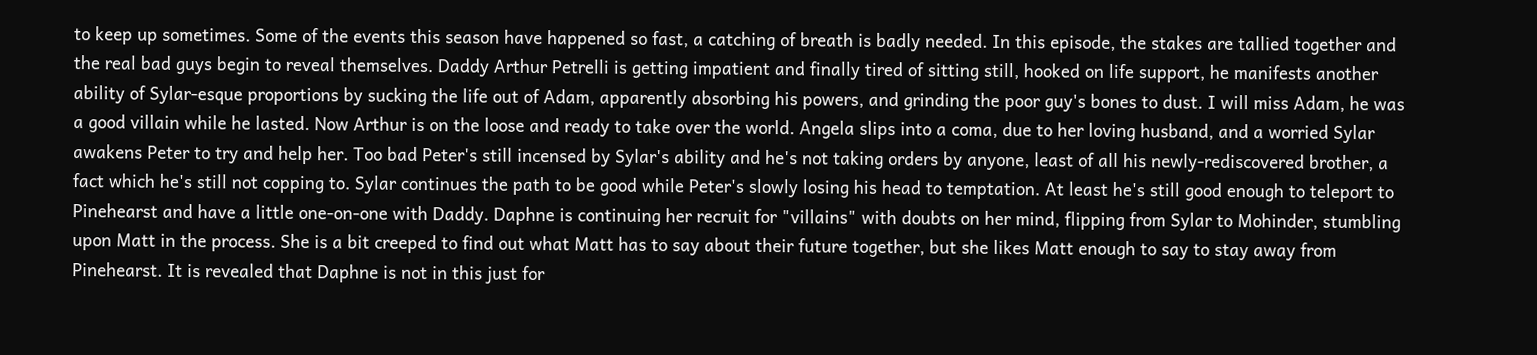to keep up sometimes. Some of the events this season have happened so fast, a catching of breath is badly needed. In this episode, the stakes are tallied together and the real bad guys begin to reveal themselves. Daddy Arthur Petrelli is getting impatient and finally tired of sitting still, hooked on life support, he manifests another ability of Sylar-esque proportions by sucking the life out of Adam, apparently absorbing his powers, and grinding the poor guy's bones to dust. I will miss Adam, he was a good villain while he lasted. Now Arthur is on the loose and ready to take over the world. Angela slips into a coma, due to her loving husband, and a worried Sylar awakens Peter to try and help her. Too bad Peter's still incensed by Sylar's ability and he's not taking orders by anyone, least of all his newly-rediscovered brother, a fact which he's still not copping to. Sylar continues the path to be good while Peter's slowly losing his head to temptation. At least he's still good enough to teleport to Pinehearst and have a little one-on-one with Daddy. Daphne is continuing her recruit for "villains" with doubts on her mind, flipping from Sylar to Mohinder, stumbling upon Matt in the process. She is a bit creeped to find out what Matt has to say about their future together, but she likes Matt enough to say to stay away from Pinehearst. It is revealed that Daphne is not in this just for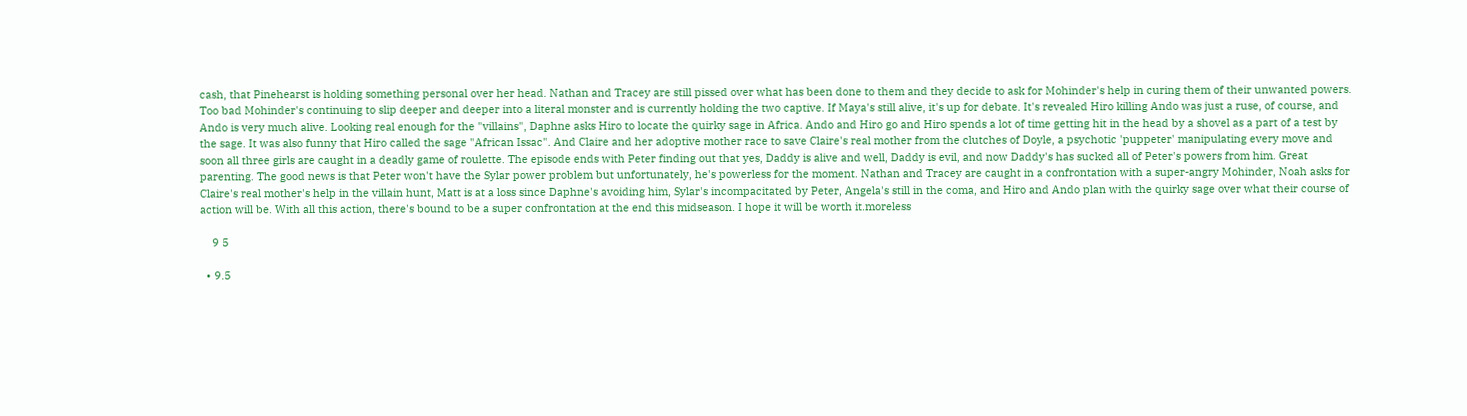cash, that Pinehearst is holding something personal over her head. Nathan and Tracey are still pissed over what has been done to them and they decide to ask for Mohinder's help in curing them of their unwanted powers. Too bad Mohinder's continuing to slip deeper and deeper into a literal monster and is currently holding the two captive. If Maya's still alive, it's up for debate. It's revealed Hiro killing Ando was just a ruse, of course, and Ando is very much alive. Looking real enough for the "villains", Daphne asks Hiro to locate the quirky sage in Africa. Ando and Hiro go and Hiro spends a lot of time getting hit in the head by a shovel as a part of a test by the sage. It was also funny that Hiro called the sage "African Issac". And Claire and her adoptive mother race to save Claire's real mother from the clutches of Doyle, a psychotic 'puppeter' manipulating every move and soon all three girls are caught in a deadly game of roulette. The episode ends with Peter finding out that yes, Daddy is alive and well, Daddy is evil, and now Daddy's has sucked all of Peter's powers from him. Great parenting. The good news is that Peter won't have the Sylar power problem but unfortunately, he's powerless for the moment. Nathan and Tracey are caught in a confrontation with a super-angry Mohinder, Noah asks for Claire's real mother's help in the villain hunt, Matt is at a loss since Daphne's avoiding him, Sylar's incompacitated by Peter, Angela's still in the coma, and Hiro and Ando plan with the quirky sage over what their course of action will be. With all this action, there's bound to be a super confrontation at the end this midseason. I hope it will be worth it.moreless

    9 5

  • 9.5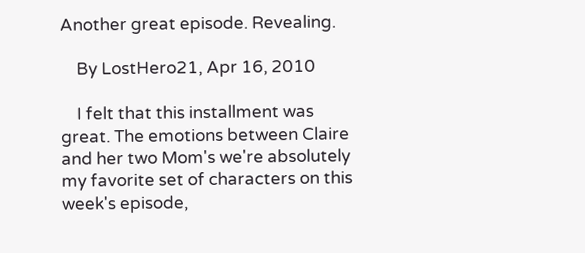Another great episode. Revealing.

    By LostHero21, Apr 16, 2010

    I felt that this installment was great. The emotions between Claire and her two Mom's we're absolutely my favorite set of characters on this week's episode,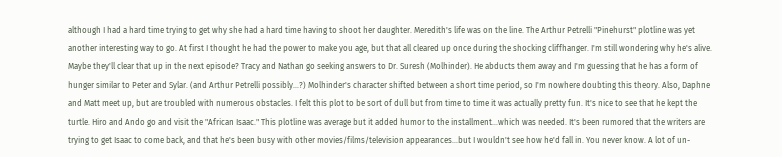although I had a hard time trying to get why she had a hard time having to shoot her daughter. Meredith's life was on the line. The Arthur Petrelli "Pinehurst" plotline was yet another interesting way to go. At first I thought he had the power to make you age, but that all cleared up once during the shocking cliffhanger. I'm still wondering why he's alive. Maybe they'll clear that up in the next episode? Tracy and Nathan go seeking answers to Dr. Suresh (Molhinder). He abducts them away and I'm guessing that he has a form of hunger similar to Peter and Sylar. (and Arthur Petrelli possibly...?) Molhinder's character shifted between a short time period, so I'm nowhere doubting this theory. Also, Daphne and Matt meet up, but are troubled with numerous obstacles. I felt this plot to be sort of dull but from time to time it was actually pretty fun. It's nice to see that he kept the turtle. Hiro and Ando go and visit the "African Isaac." This plotline was average but it added humor to the installment...which was needed. It's been rumored that the writers are trying to get Isaac to come back, and that he's been busy with other movies/films/television appearances...but I wouldn't see how he'd fall in. You never know. A lot of un-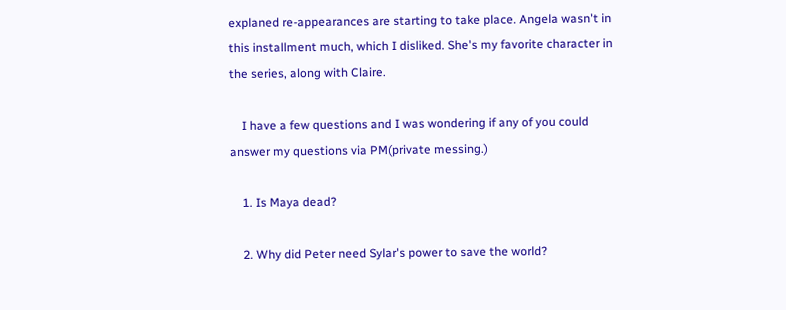explaned re-appearances are starting to take place. Angela wasn't in this installment much, which I disliked. She's my favorite character in the series, along with Claire.

    I have a few questions and I was wondering if any of you could answer my questions via PM(private messing.)

    1. Is Maya dead?

    2. Why did Peter need Sylar's power to save the world?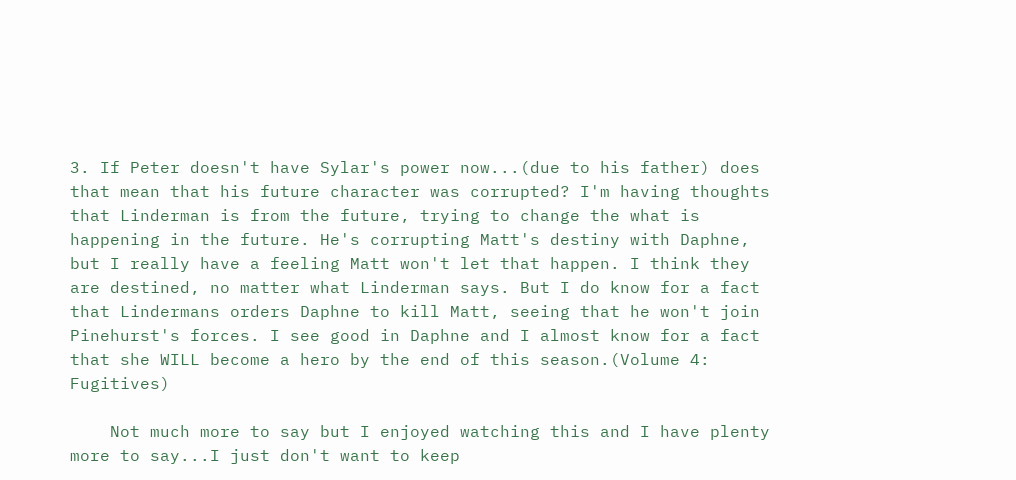3. If Peter doesn't have Sylar's power now...(due to his father) does that mean that his future character was corrupted? I'm having thoughts that Linderman is from the future, trying to change the what is happening in the future. He's corrupting Matt's destiny with Daphne, but I really have a feeling Matt won't let that happen. I think they are destined, no matter what Linderman says. But I do know for a fact that Lindermans orders Daphne to kill Matt, seeing that he won't join Pinehurst's forces. I see good in Daphne and I almost know for a fact that she WILL become a hero by the end of this season.(Volume 4: Fugitives)

    Not much more to say but I enjoyed watching this and I have plenty more to say...I just don't want to keep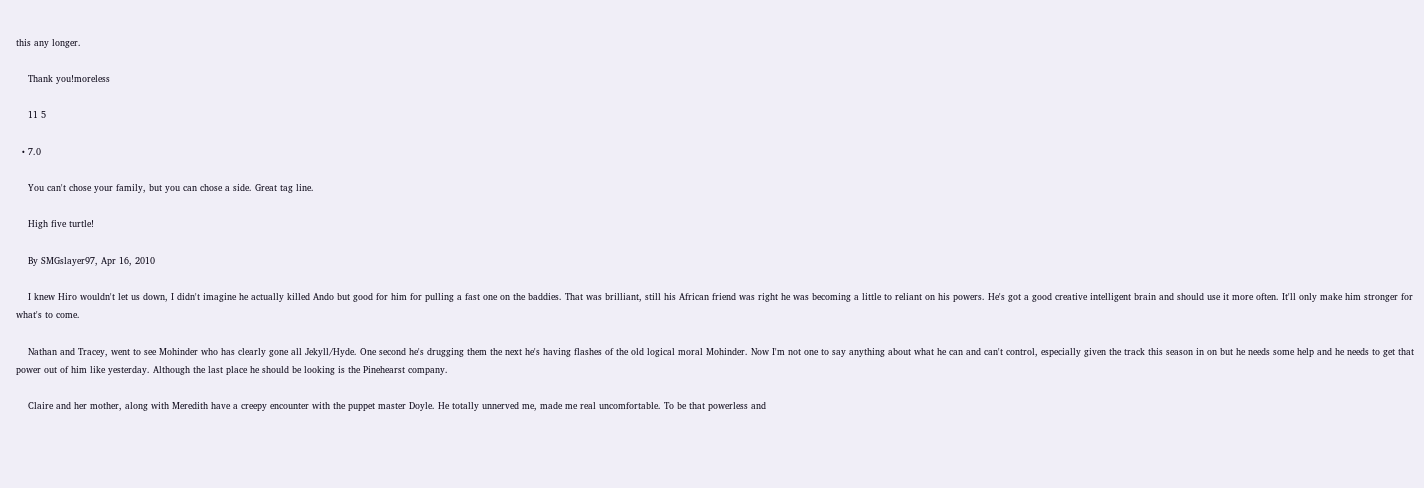this any longer.

    Thank you!moreless

    11 5

  • 7.0

    You can't chose your family, but you can chose a side. Great tag line.

    High five turtle!

    By SMGslayer97, Apr 16, 2010

    I knew Hiro wouldn't let us down, I didn't imagine he actually killed Ando but good for him for pulling a fast one on the baddies. That was brilliant, still his African friend was right he was becoming a little to reliant on his powers. He's got a good creative intelligent brain and should use it more often. It'll only make him stronger for what's to come.

    Nathan and Tracey, went to see Mohinder who has clearly gone all Jekyll/Hyde. One second he's drugging them the next he's having flashes of the old logical moral Mohinder. Now I'm not one to say anything about what he can and can't control, especially given the track this season in on but he needs some help and he needs to get that power out of him like yesterday. Although the last place he should be looking is the Pinehearst company.

    Claire and her mother, along with Meredith have a creepy encounter with the puppet master Doyle. He totally unnerved me, made me real uncomfortable. To be that powerless and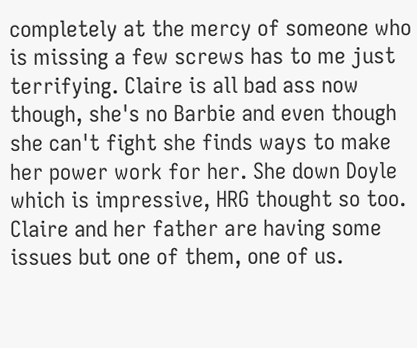completely at the mercy of someone who is missing a few screws has to me just terrifying. Claire is all bad ass now though, she's no Barbie and even though she can't fight she finds ways to make her power work for her. She down Doyle which is impressive, HRG thought so too. Claire and her father are having some issues but one of them, one of us.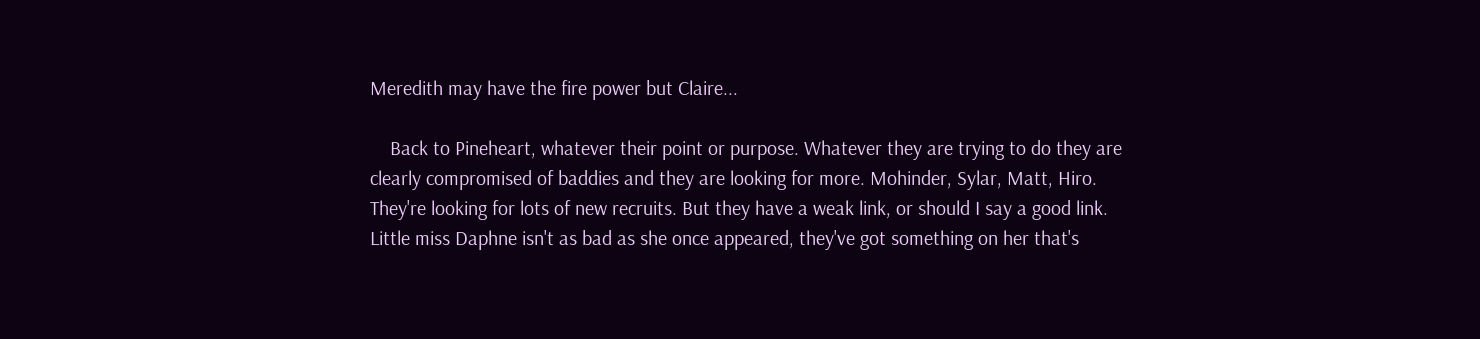Meredith may have the fire power but Claire...

    Back to Pineheart, whatever their point or purpose. Whatever they are trying to do they are clearly compromised of baddies and they are looking for more. Mohinder, Sylar, Matt, Hiro. They're looking for lots of new recruits. But they have a weak link, or should I say a good link. Little miss Daphne isn't as bad as she once appeared, they've got something on her that's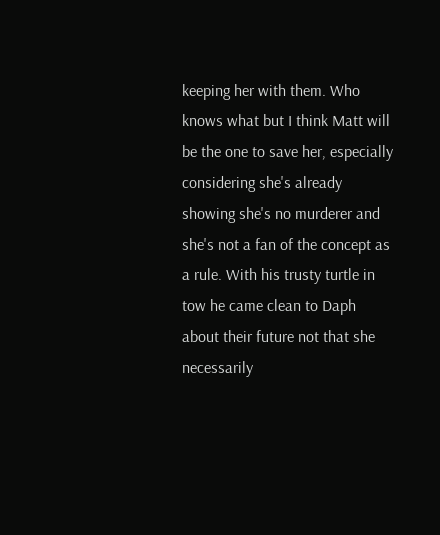keeping her with them. Who knows what but I think Matt will be the one to save her, especially considering she's already showing she's no murderer and she's not a fan of the concept as a rule. With his trusty turtle in tow he came clean to Daph about their future not that she necessarily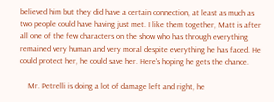believed him but they did have a certain connection, at least as much as two people could have having just met. I like them together, Matt is after all one of the few characters on the show who has through everything remained very human and very moral despite everything he has faced. He could protect her, he could save her. Here's hoping he gets the chance.

    Mr. Petrelli is doing a lot of damage left and right, he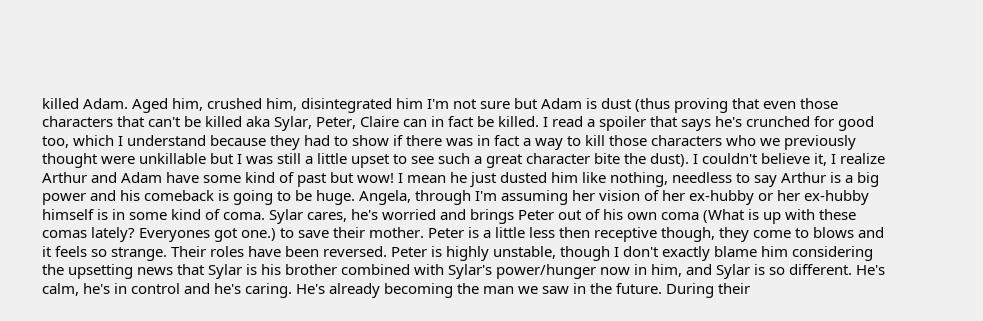killed Adam. Aged him, crushed him, disintegrated him I'm not sure but Adam is dust (thus proving that even those characters that can't be killed aka Sylar, Peter, Claire can in fact be killed. I read a spoiler that says he's crunched for good too, which I understand because they had to show if there was in fact a way to kill those characters who we previously thought were unkillable but I was still a little upset to see such a great character bite the dust). I couldn't believe it, I realize Arthur and Adam have some kind of past but wow! I mean he just dusted him like nothing, needless to say Arthur is a big power and his comeback is going to be huge. Angela, through I'm assuming her vision of her ex-hubby or her ex-hubby himself is in some kind of coma. Sylar cares, he's worried and brings Peter out of his own coma (What is up with these comas lately? Everyones got one.) to save their mother. Peter is a little less then receptive though, they come to blows and it feels so strange. Their roles have been reversed. Peter is highly unstable, though I don't exactly blame him considering the upsetting news that Sylar is his brother combined with Sylar's power/hunger now in him, and Sylar is so different. He's calm, he's in control and he's caring. He's already becoming the man we saw in the future. During their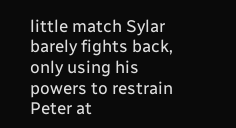little match Sylar barely fights back, only using his powers to restrain Peter at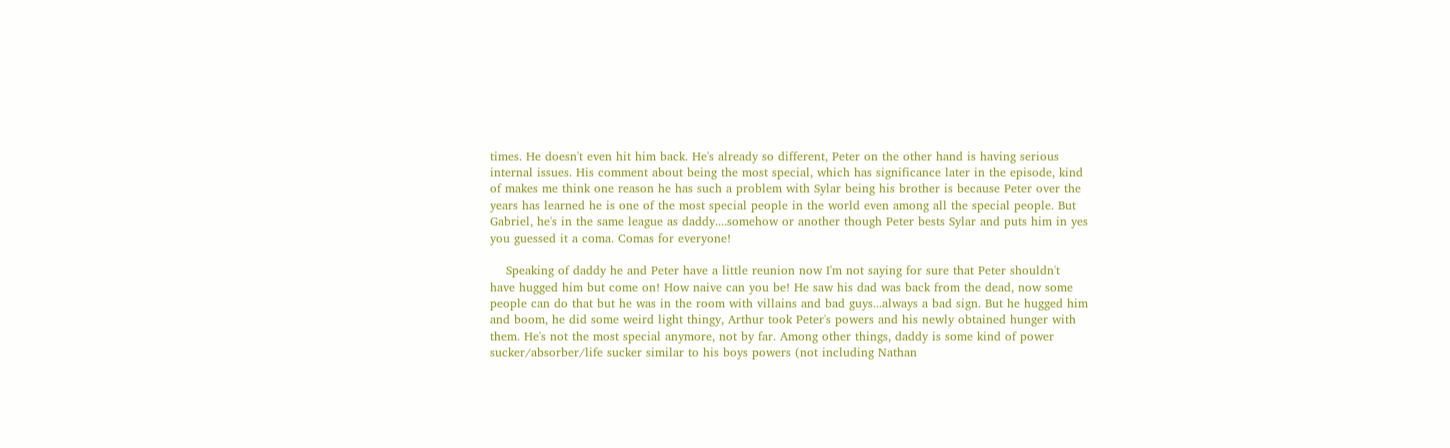times. He doesn't even hit him back. He's already so different, Peter on the other hand is having serious internal issues. His comment about being the most special, which has significance later in the episode, kind of makes me think one reason he has such a problem with Sylar being his brother is because Peter over the years has learned he is one of the most special people in the world even among all the special people. But Gabriel, he's in the same league as daddy....somehow or another though Peter bests Sylar and puts him in yes you guessed it a coma. Comas for everyone!

    Speaking of daddy he and Peter have a little reunion now I'm not saying for sure that Peter shouldn't have hugged him but come on! How naive can you be! He saw his dad was back from the dead, now some people can do that but he was in the room with villains and bad guys...always a bad sign. But he hugged him and boom, he did some weird light thingy, Arthur took Peter's powers and his newly obtained hunger with them. He's not the most special anymore, not by far. Among other things, daddy is some kind of power sucker/absorber/life sucker similar to his boys powers (not including Nathan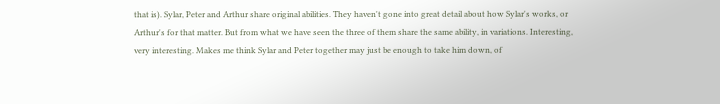that is). Sylar, Peter and Arthur share original abilities. They haven't gone into great detail about how Sylar's works, or Arthur's for that matter. But from what we have seen the three of them share the same ability, in variations. Interesting, very interesting. Makes me think Sylar and Peter together may just be enough to take him down, of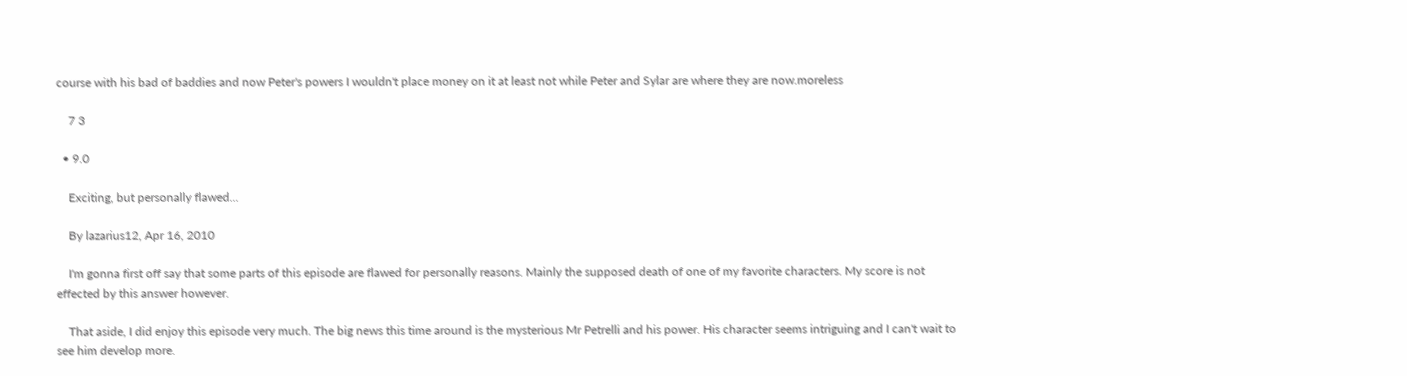course with his bad of baddies and now Peter's powers I wouldn't place money on it at least not while Peter and Sylar are where they are now.moreless

    7 3

  • 9.0

    Exciting, but personally flawed...

    By lazarius12, Apr 16, 2010

    I'm gonna first off say that some parts of this episode are flawed for personally reasons. Mainly the supposed death of one of my favorite characters. My score is not effected by this answer however.

    That aside, I did enjoy this episode very much. The big news this time around is the mysterious Mr Petrelli and his power. His character seems intriguing and I can't wait to see him develop more.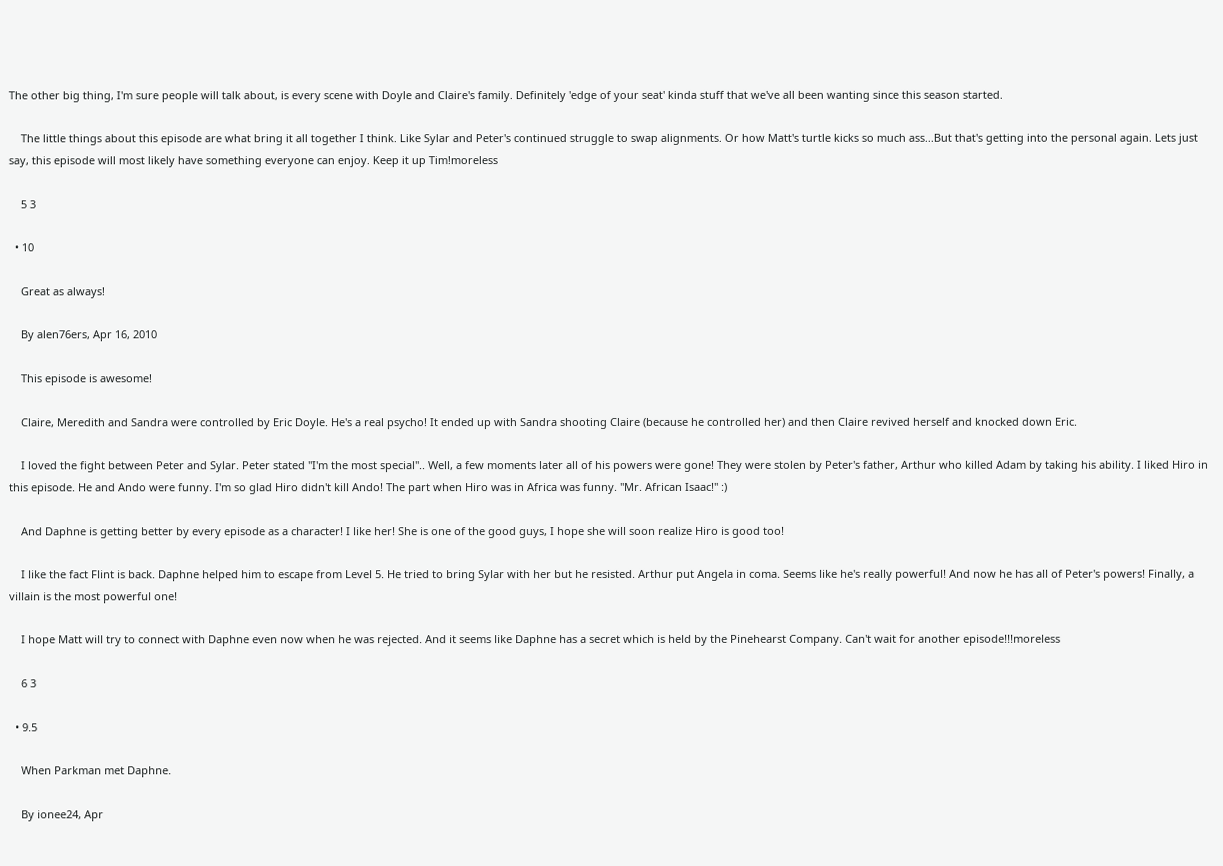The other big thing, I'm sure people will talk about, is every scene with Doyle and Claire's family. Definitely 'edge of your seat' kinda stuff that we've all been wanting since this season started.

    The little things about this episode are what bring it all together I think. Like Sylar and Peter's continued struggle to swap alignments. Or how Matt's turtle kicks so much ass...But that's getting into the personal again. Lets just say, this episode will most likely have something everyone can enjoy. Keep it up Tim!moreless

    5 3

  • 10

    Great as always!

    By alen76ers, Apr 16, 2010

    This episode is awesome!

    Claire, Meredith and Sandra were controlled by Eric Doyle. He's a real psycho! It ended up with Sandra shooting Claire (because he controlled her) and then Claire revived herself and knocked down Eric.

    I loved the fight between Peter and Sylar. Peter stated "I'm the most special".. Well, a few moments later all of his powers were gone! They were stolen by Peter's father, Arthur who killed Adam by taking his ability. I liked Hiro in this episode. He and Ando were funny. I'm so glad Hiro didn't kill Ando! The part when Hiro was in Africa was funny. "Mr. African Isaac!" :)

    And Daphne is getting better by every episode as a character! I like her! She is one of the good guys, I hope she will soon realize Hiro is good too!

    I like the fact Flint is back. Daphne helped him to escape from Level 5. He tried to bring Sylar with her but he resisted. Arthur put Angela in coma. Seems like he's really powerful! And now he has all of Peter's powers! Finally, a villain is the most powerful one!

    I hope Matt will try to connect with Daphne even now when he was rejected. And it seems like Daphne has a secret which is held by the Pinehearst Company. Can't wait for another episode!!!moreless

    6 3

  • 9.5

    When Parkman met Daphne.

    By ionee24, Apr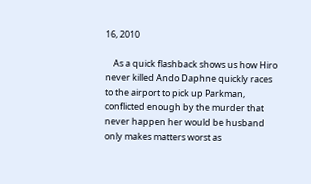16, 2010

    As a quick flashback shows us how Hiro never killed Ando Daphne quickly races to the airport to pick up Parkman, conflicted enough by the murder that never happen her would be husband only makes matters worst as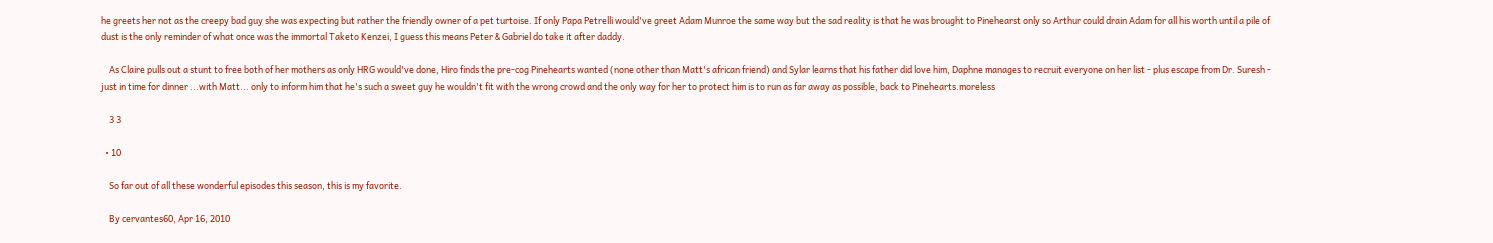he greets her not as the creepy bad guy she was expecting but rather the friendly owner of a pet turtoise. If only Papa Petrelli would've greet Adam Munroe the same way but the sad reality is that he was brought to Pinehearst only so Arthur could drain Adam for all his worth until a pile of dust is the only reminder of what once was the immortal Taketo Kenzei, I guess this means Peter & Gabriel do take it after daddy.

    As Claire pulls out a stunt to free both of her mothers as only HRG would've done, Hiro finds the pre-cog Pinehearts wanted (none other than Matt's african friend) and Sylar learns that his father did love him, Daphne manages to recruit everyone on her list - plus escape from Dr. Suresh - just in time for dinner ...with Matt... only to inform him that he's such a sweet guy he wouldn't fit with the wrong crowd and the only way for her to protect him is to run as far away as possible, back to Pinehearts.moreless

    3 3

  • 10

    So far out of all these wonderful episodes this season, this is my favorite.

    By cervantes60, Apr 16, 2010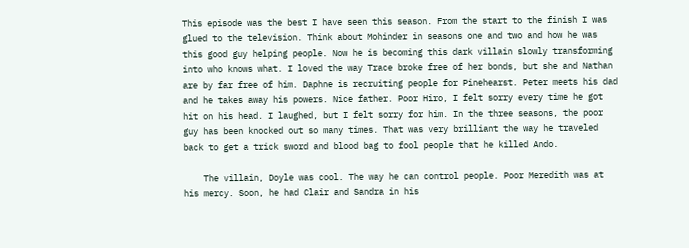This episode was the best I have seen this season. From the start to the finish I was glued to the television. Think about Mohinder in seasons one and two and how he was this good guy helping people. Now he is becoming this dark villain slowly transforming into who knows what. I loved the way Trace broke free of her bonds, but she and Nathan are by far free of him. Daphne is recruiting people for Pinehearst. Peter meets his dad and he takes away his powers. Nice father. Poor Hiro, I felt sorry every time he got hit on his head. I laughed, but I felt sorry for him. In the three seasons, the poor guy has been knocked out so many times. That was very brilliant the way he traveled back to get a trick sword and blood bag to fool people that he killed Ando.

    The villain, Doyle was cool. The way he can control people. Poor Meredith was at his mercy. Soon, he had Clair and Sandra in his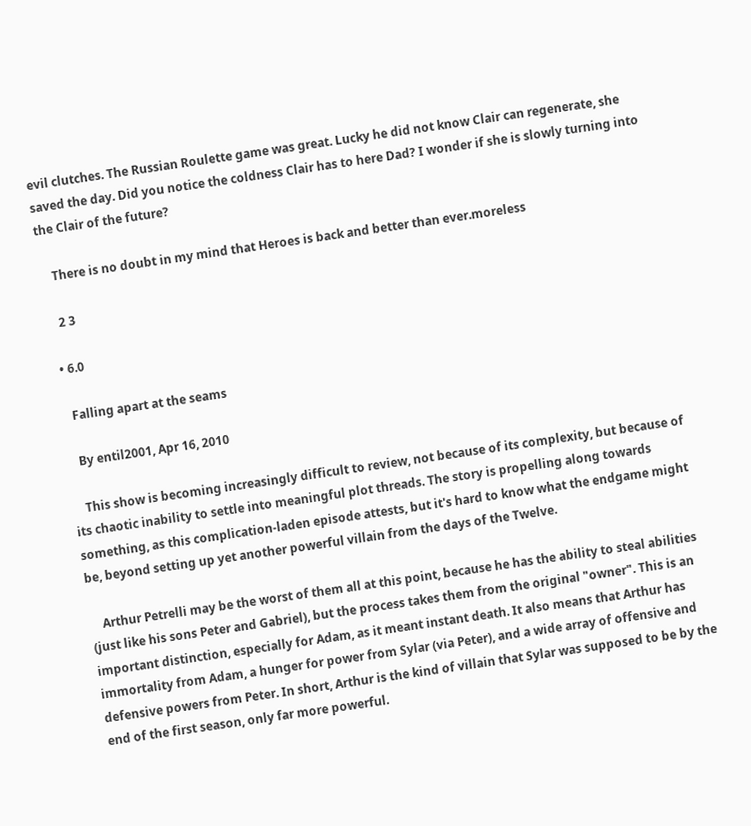evil clutches. The Russian Roulette game was great. Lucky he did not know Clair can regenerate, she saved the day. Did you notice the coldness Clair has to here Dad? I wonder if she is slowly turning into the Clair of the future?

    There is no doubt in my mind that Heroes is back and better than ever.moreless

    2 3

  • 6.0

    Falling apart at the seams

    By entil2001, Apr 16, 2010

    This show is becoming increasingly difficult to review, not because of its complexity, but because of its chaotic inability to settle into meaningful plot threads. The story is propelling along towards something, as this complication-laden episode attests, but it's hard to know what the endgame might be, beyond setting up yet another powerful villain from the days of the Twelve.

    Arthur Petrelli may be the worst of them all at this point, because he has the ability to steal abilities (just like his sons Peter and Gabriel), but the process takes them from the original "owner". This is an important distinction, especially for Adam, as it meant instant death. It also means that Arthur has immortality from Adam, a hunger for power from Sylar (via Peter), and a wide array of offensive and defensive powers from Peter. In short, Arthur is the kind of villain that Sylar was supposed to be by the end of the first season, only far more powerful.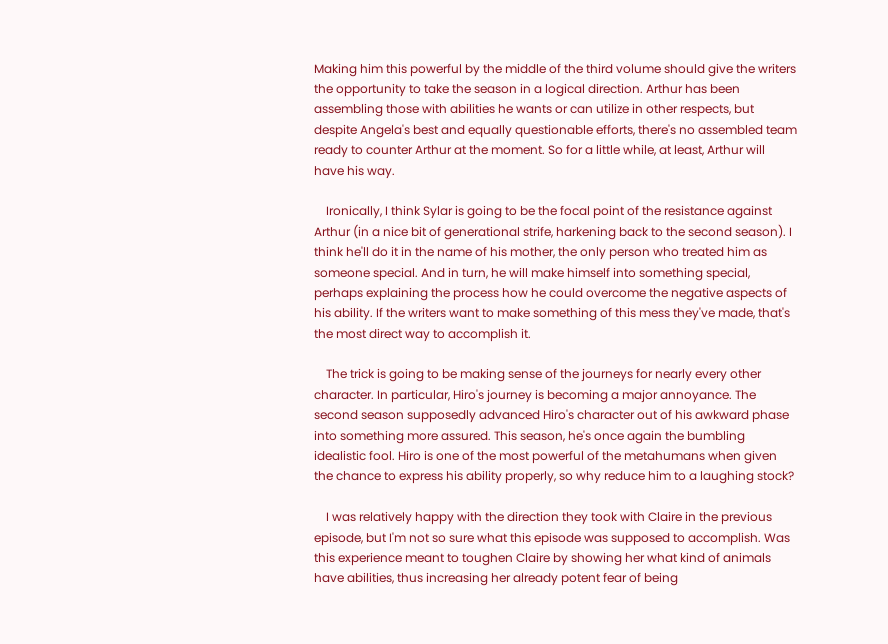Making him this powerful by the middle of the third volume should give the writers the opportunity to take the season in a logical direction. Arthur has been assembling those with abilities he wants or can utilize in other respects, but despite Angela's best and equally questionable efforts, there's no assembled team ready to counter Arthur at the moment. So for a little while, at least, Arthur will have his way.

    Ironically, I think Sylar is going to be the focal point of the resistance against Arthur (in a nice bit of generational strife, harkening back to the second season). I think he'll do it in the name of his mother, the only person who treated him as someone special. And in turn, he will make himself into something special, perhaps explaining the process how he could overcome the negative aspects of his ability. If the writers want to make something of this mess they've made, that's the most direct way to accomplish it.

    The trick is going to be making sense of the journeys for nearly every other character. In particular, Hiro's journey is becoming a major annoyance. The second season supposedly advanced Hiro's character out of his awkward phase into something more assured. This season, he's once again the bumbling idealistic fool. Hiro is one of the most powerful of the metahumans when given the chance to express his ability properly, so why reduce him to a laughing stock?

    I was relatively happy with the direction they took with Claire in the previous episode, but I'm not so sure what this episode was supposed to accomplish. Was this experience meant to toughen Claire by showing her what kind of animals have abilities, thus increasing her already potent fear of being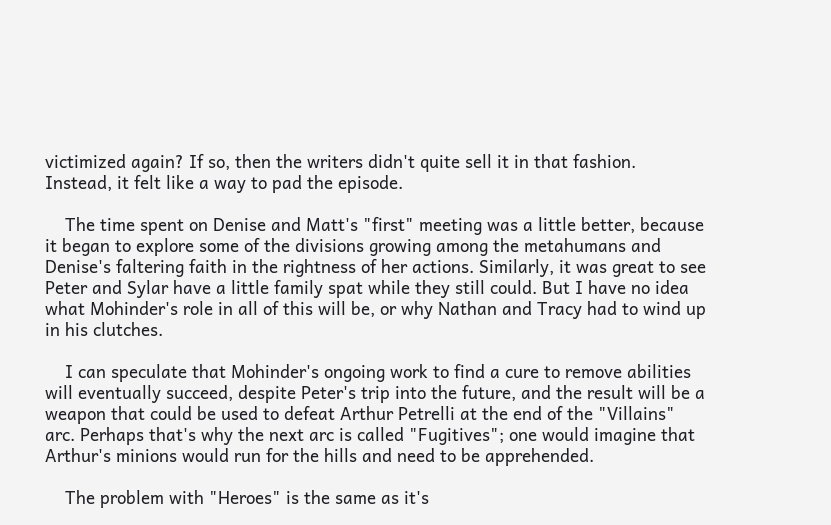victimized again? If so, then the writers didn't quite sell it in that fashion. Instead, it felt like a way to pad the episode.

    The time spent on Denise and Matt's "first" meeting was a little better, because it began to explore some of the divisions growing among the metahumans and Denise's faltering faith in the rightness of her actions. Similarly, it was great to see Peter and Sylar have a little family spat while they still could. But I have no idea what Mohinder's role in all of this will be, or why Nathan and Tracy had to wind up in his clutches.

    I can speculate that Mohinder's ongoing work to find a cure to remove abilities will eventually succeed, despite Peter's trip into the future, and the result will be a weapon that could be used to defeat Arthur Petrelli at the end of the "Villains" arc. Perhaps that's why the next arc is called "Fugitives"; one would imagine that Arthur's minions would run for the hills and need to be apprehended.

    The problem with "Heroes" is the same as it's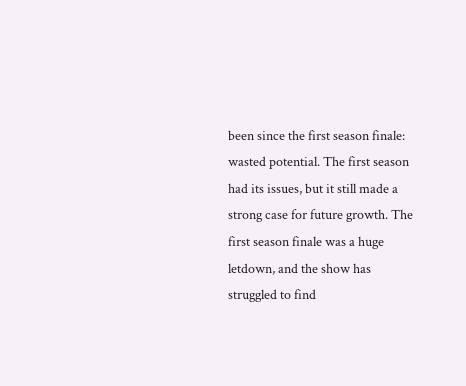been since the first season finale: wasted potential. The first season had its issues, but it still made a strong case for future growth. The first season finale was a huge letdown, and the show has struggled to find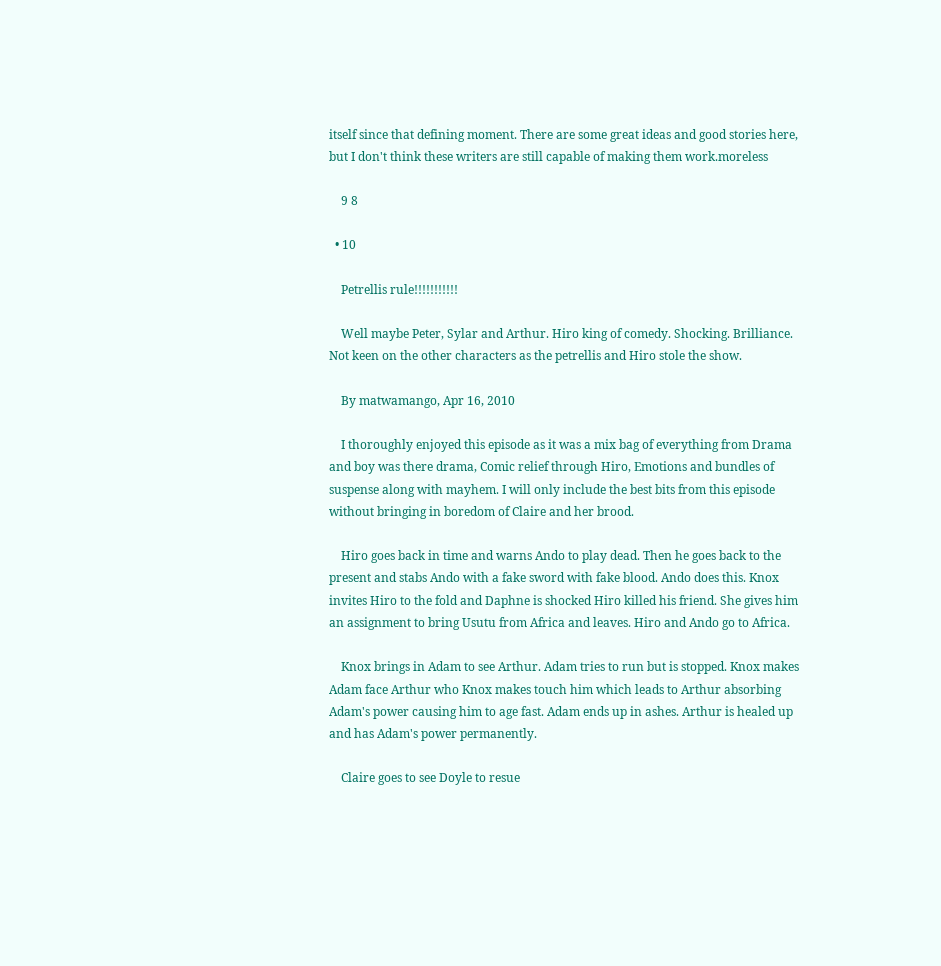itself since that defining moment. There are some great ideas and good stories here, but I don't think these writers are still capable of making them work.moreless

    9 8

  • 10

    Petrellis rule!!!!!!!!!!!

    Well maybe Peter, Sylar and Arthur. Hiro king of comedy. Shocking. Brilliance. Not keen on the other characters as the petrellis and Hiro stole the show.

    By matwamango, Apr 16, 2010

    I thoroughly enjoyed this episode as it was a mix bag of everything from Drama and boy was there drama, Comic relief through Hiro, Emotions and bundles of suspense along with mayhem. I will only include the best bits from this episode without bringing in boredom of Claire and her brood.

    Hiro goes back in time and warns Ando to play dead. Then he goes back to the present and stabs Ando with a fake sword with fake blood. Ando does this. Knox invites Hiro to the fold and Daphne is shocked Hiro killed his friend. She gives him an assignment to bring Usutu from Africa and leaves. Hiro and Ando go to Africa.

    Knox brings in Adam to see Arthur. Adam tries to run but is stopped. Knox makes Adam face Arthur who Knox makes touch him which leads to Arthur absorbing Adam's power causing him to age fast. Adam ends up in ashes. Arthur is healed up and has Adam's power permanently.

    Claire goes to see Doyle to resue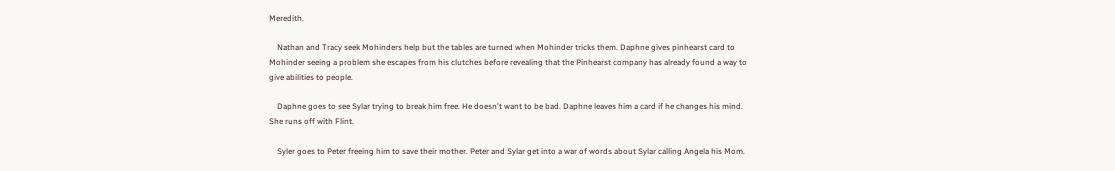Meredith.

    Nathan and Tracy seek Mohinders help but the tables are turned when Mohinder tricks them. Daphne gives pinhearst card to Mohinder seeing a problem she escapes from his clutches before revealing that the Pinhearst company has already found a way to give abilities to people.

    Daphne goes to see Sylar trying to break him free. He doesn't want to be bad. Daphne leaves him a card if he changes his mind. She runs off with Flint.

    Syler goes to Peter freeing him to save their mother. Peter and Sylar get into a war of words about Sylar calling Angela his Mom.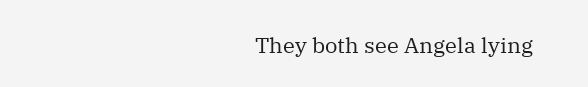They both see Angela lying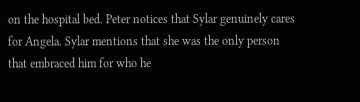on the hospital bed. Peter notices that Sylar genuinely cares for Angela. Sylar mentions that she was the only person that embraced him for who he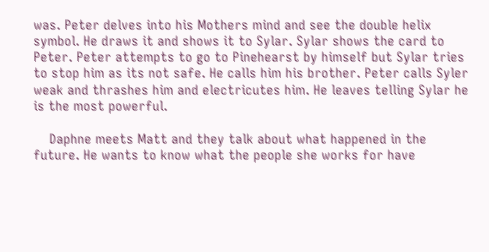was. Peter delves into his Mothers mind and see the double helix symbol. He draws it and shows it to Sylar. Sylar shows the card to Peter. Peter attempts to go to Pinehearst by himself but Sylar tries to stop him as its not safe. He calls him his brother. Peter calls Syler weak and thrashes him and electricutes him. He leaves telling Sylar he is the most powerful.

    Daphne meets Matt and they talk about what happened in the future. He wants to know what the people she works for have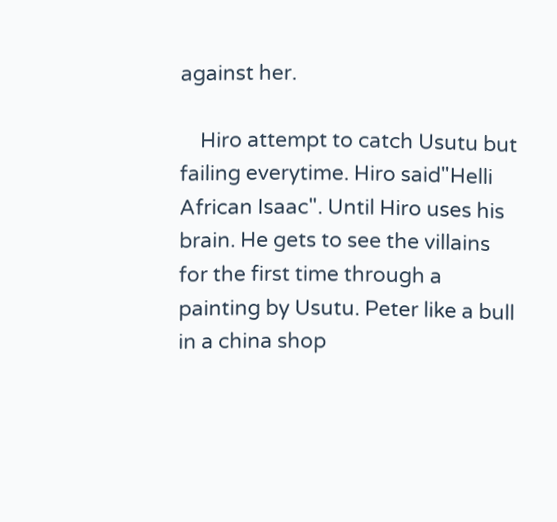against her.

    Hiro attempt to catch Usutu but failing everytime. Hiro said"Helli African Isaac". Until Hiro uses his brain. He gets to see the villains for the first time through a painting by Usutu. Peter like a bull in a china shop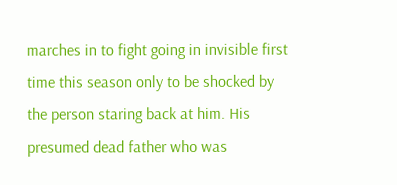marches in to fight going in invisible first time this season only to be shocked by the person staring back at him. His presumed dead father who was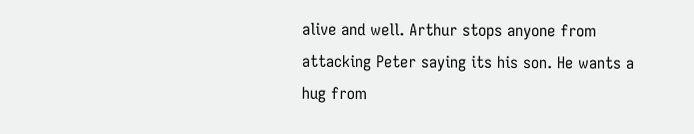alive and well. Arthur stops anyone from attacking Peter saying its his son. He wants a hug from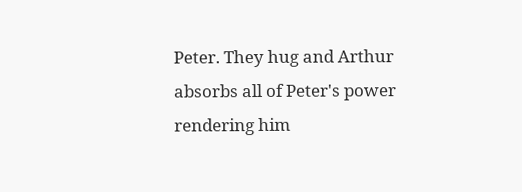Peter. They hug and Arthur absorbs all of Peter's power rendering him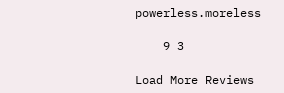powerless.moreless

    9 3

Load More Reviews